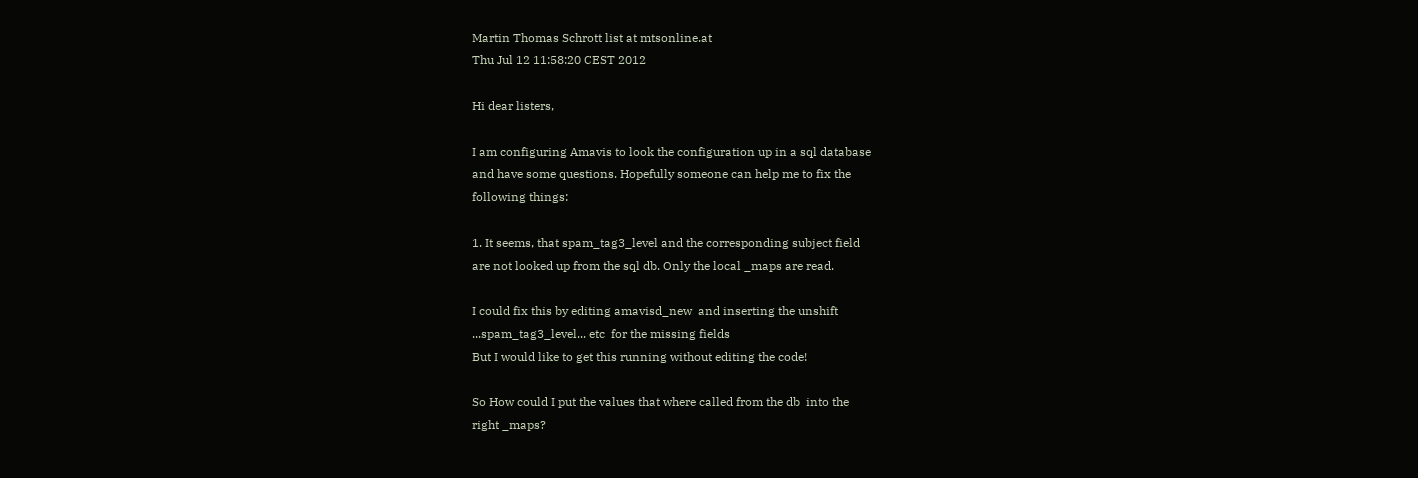Martin Thomas Schrott list at mtsonline.at
Thu Jul 12 11:58:20 CEST 2012

Hi dear listers,

I am configuring Amavis to look the configuration up in a sql database
and have some questions. Hopefully someone can help me to fix the
following things:

1. It seems, that spam_tag3_level and the corresponding subject field
are not looked up from the sql db. Only the local _maps are read.

I could fix this by editing amavisd_new  and inserting the unshift
...spam_tag3_level... etc  for the missing fields
But I would like to get this running without editing the code!

So How could I put the values that where called from the db  into the
right _maps?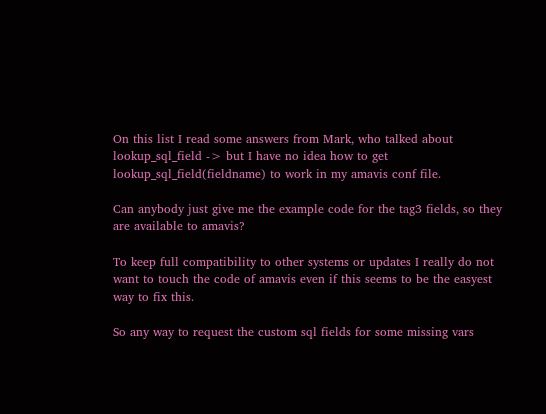On this list I read some answers from Mark, who talked about
lookup_sql_field -> but I have no idea how to get
lookup_sql_field(fieldname) to work in my amavis conf file.

Can anybody just give me the example code for the tag3 fields, so they
are available to amavis?

To keep full compatibility to other systems or updates I really do not
want to touch the code of amavis even if this seems to be the easyest
way to fix this.

So any way to request the custom sql fields for some missing vars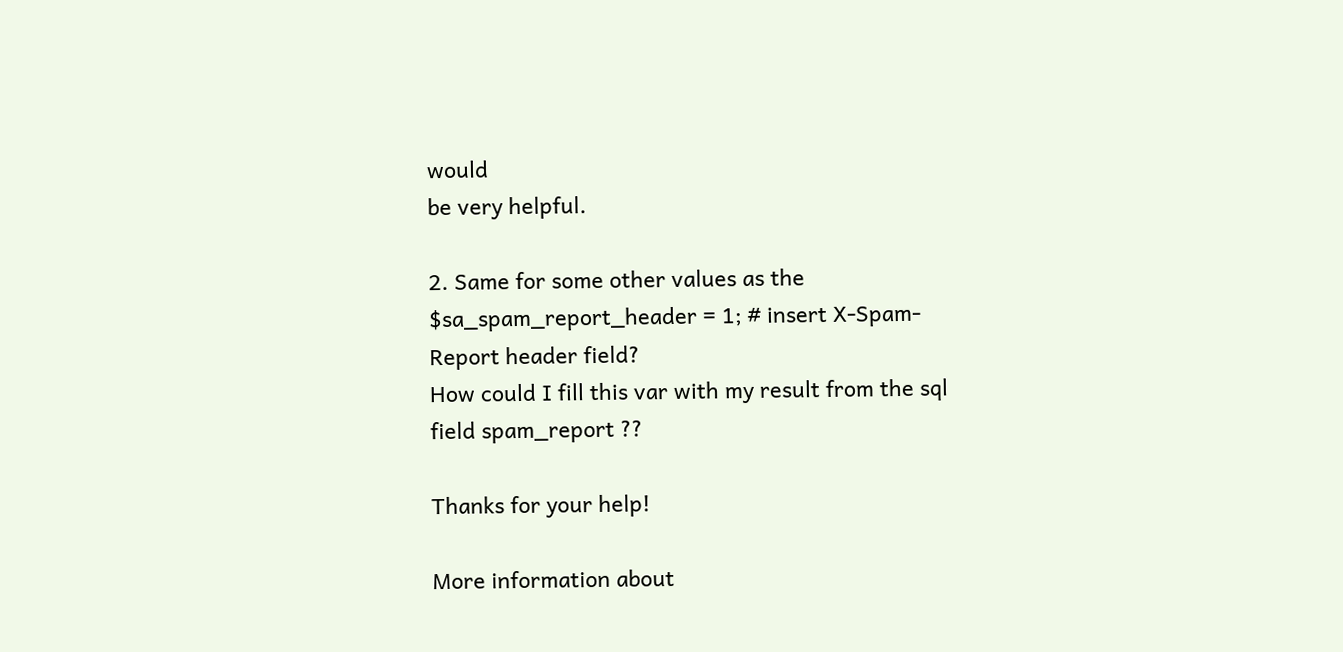would
be very helpful.

2. Same for some other values as the
$sa_spam_report_header = 1; # insert X-Spam-Report header field?
How could I fill this var with my result from the sql field spam_report ??

Thanks for your help!

More information about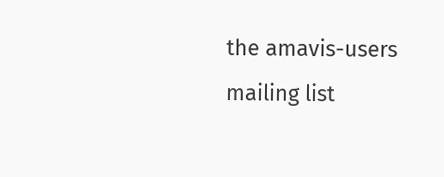the amavis-users mailing list